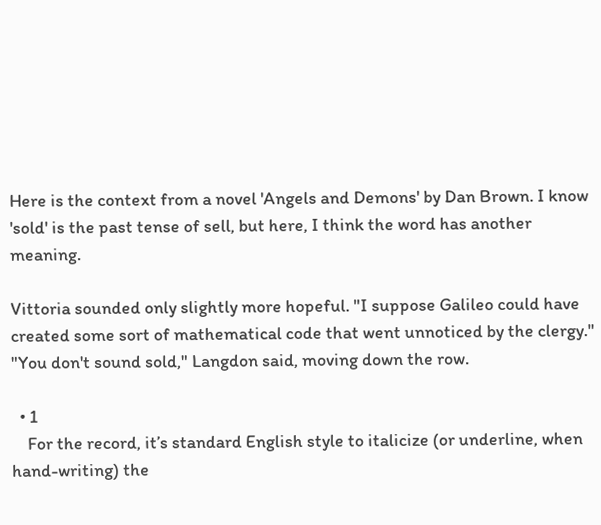Here is the context from a novel 'Angels and Demons' by Dan Brown. I know 'sold' is the past tense of sell, but here, I think the word has another meaning.

Vittoria sounded only slightly more hopeful. "I suppose Galileo could have created some sort of mathematical code that went unnoticed by the clergy." "You don't sound sold," Langdon said, moving down the row.

  • 1
    For the record, it’s standard English style to italicize (or underline, when hand-writing) the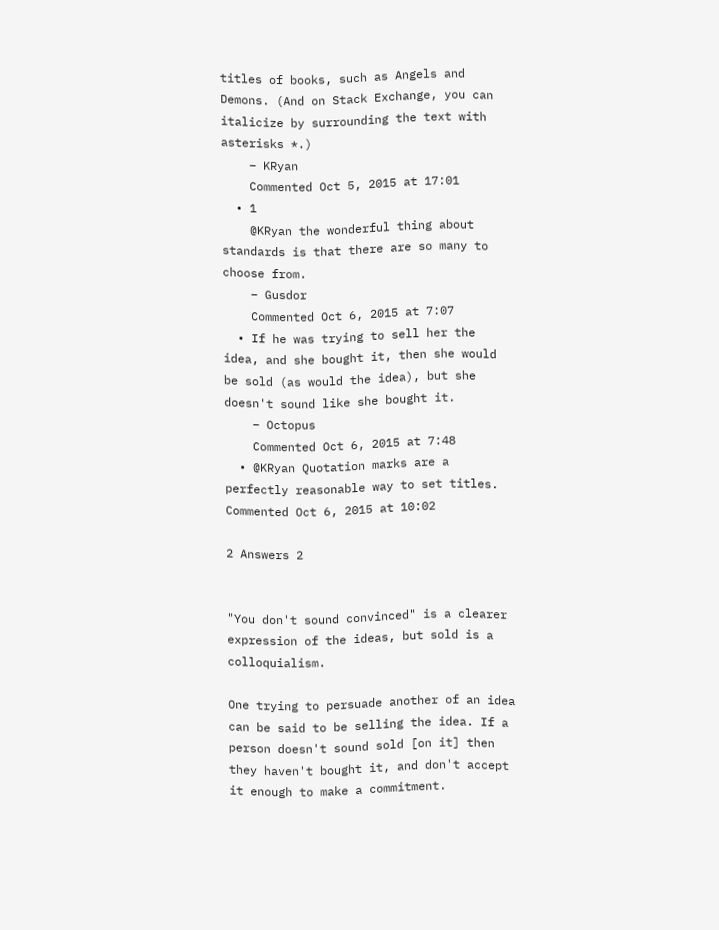titles of books, such as Angels and Demons. (And on Stack Exchange, you can italicize by surrounding the text with asterisks *.)
    – KRyan
    Commented Oct 5, 2015 at 17:01
  • 1
    @KRyan the wonderful thing about standards is that there are so many to choose from.
    – Gusdor
    Commented Oct 6, 2015 at 7:07
  • If he was trying to sell her the idea, and she bought it, then she would be sold (as would the idea), but she doesn't sound like she bought it.
    – Octopus
    Commented Oct 6, 2015 at 7:48
  • @KRyan Quotation marks are a perfectly reasonable way to set titles. Commented Oct 6, 2015 at 10:02

2 Answers 2


"You don't sound convinced" is a clearer expression of the ideas, but sold is a colloquialism.

One trying to persuade another of an idea can be said to be selling the idea. If a person doesn't sound sold [on it] then they haven't bought it, and don't accept it enough to make a commitment.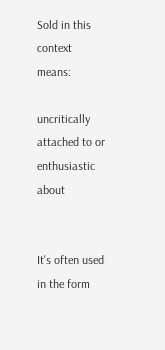Sold in this context means:

uncritically attached to or enthusiastic about


It's often used in the form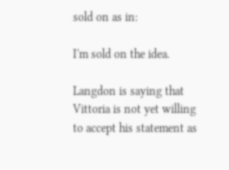sold on as in:

I'm sold on the idea.

Langdon is saying that Vittoria is not yet willing to accept his statement as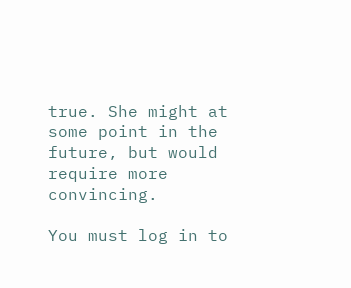true. She might at some point in the future, but would require more convincing.

You must log in to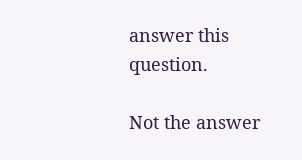answer this question.

Not the answer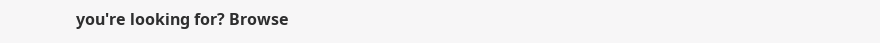you're looking for? Browse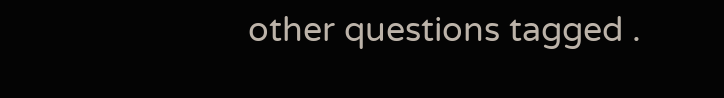other questions tagged .